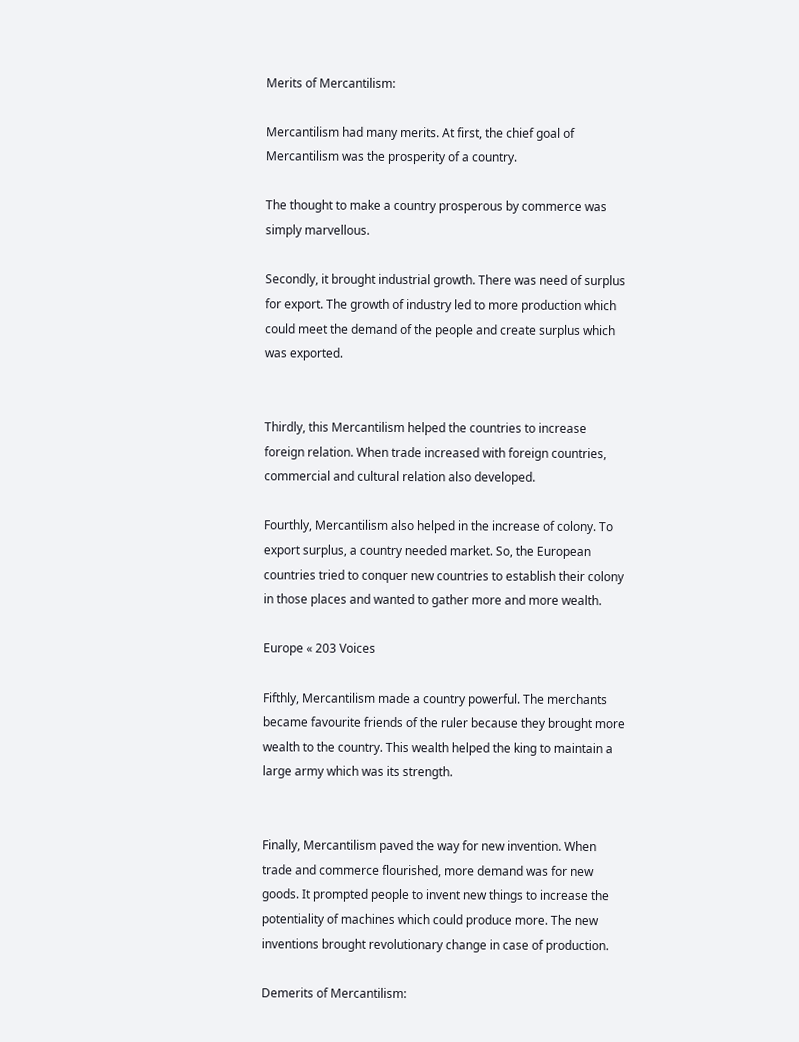Merits of Mercantilism:

Mercantilism had many merits. At first, the chief goal of Mercantilism was the prosperity of a country.

The thought to make a country prosperous by commerce was simply marvellous.

Secondly, it brought industrial growth. There was need of surplus for export. The growth of industry led to more production which could meet the demand of the people and create surplus which was exported.


Thirdly, this Mercantilism helped the countries to increase foreign relation. When trade increased with foreign countries, commercial and cultural relation also developed.

Fourthly, Mercantilism also helped in the increase of colony. To export surplus, a country needed market. So, the European countries tried to conquer new countries to establish their colony in those places and wanted to gather more and more wealth.

Europe « 203 Voices

Fifthly, Mercantilism made a country powerful. The merchants became favourite friends of the ruler because they brought more wealth to the country. This wealth helped the king to maintain a large army which was its strength.


Finally, Mercantilism paved the way for new invention. When trade and commerce flourished, more demand was for new goods. It prompted people to invent new things to increase the potentiality of machines which could produce more. The new inventions brought revolutionary change in case of production.

Demerits of Mercantilism: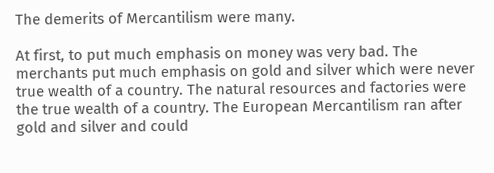The demerits of Mercantilism were many.

At first, to put much emphasis on money was very bad. The merchants put much emphasis on gold and silver which were never true wealth of a country. The natural resources and factories were the true wealth of a country. The European Mercantilism ran after gold and silver and could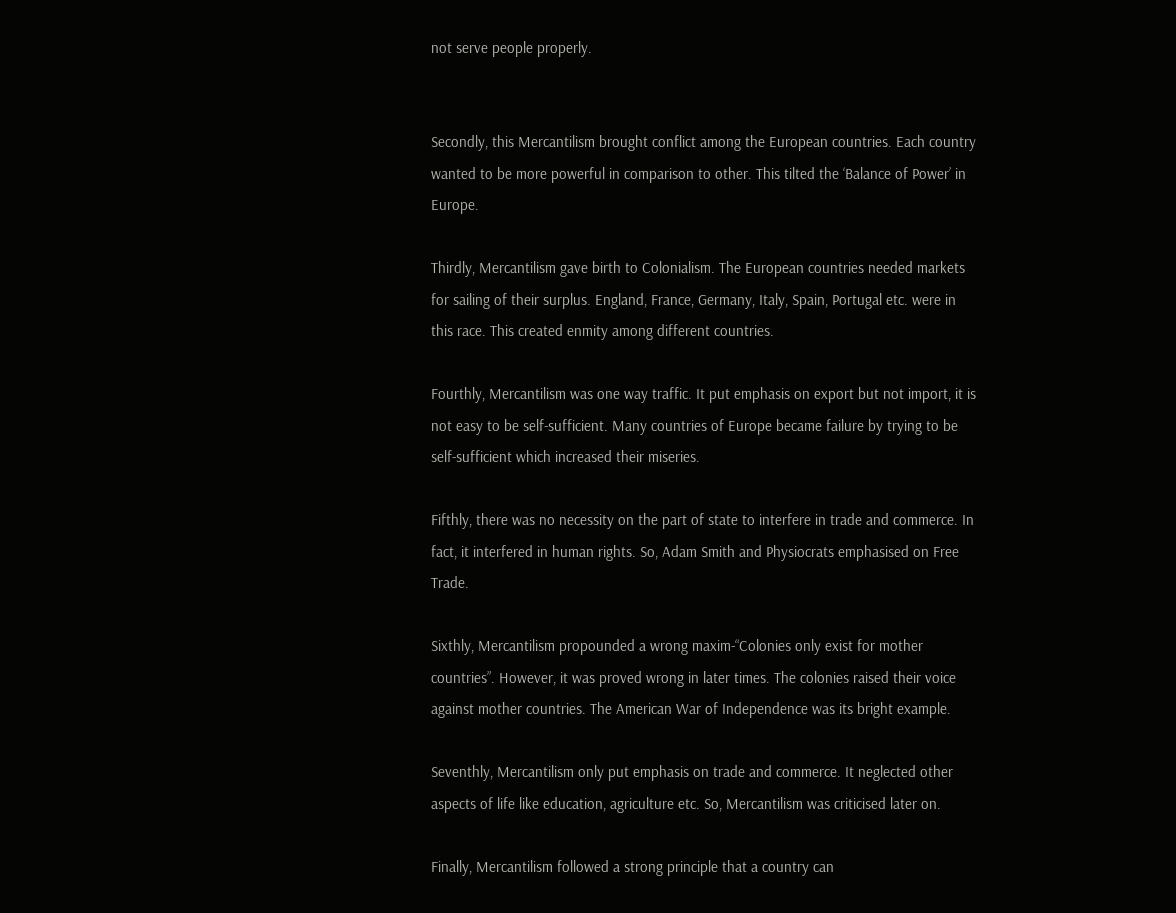not serve people properly.


Secondly, this Mercantilism brought conflict among the European countries. Each country wanted to be more powerful in comparison to other. This tilted the ‘Balance of Power’ in Europe.

Thirdly, Mercantilism gave birth to Colonialism. The European countries needed markets for sailing of their surplus. England, France, Germany, Italy, Spain, Portugal etc. were in this race. This created enmity among different countries.

Fourthly, Mercantilism was one way traffic. It put emphasis on export but not import, it is not easy to be self-sufficient. Many countries of Europe became failure by trying to be self-sufficient which increased their miseries.

Fifthly, there was no necessity on the part of state to interfere in trade and commerce. In fact, it interfered in human rights. So, Adam Smith and Physiocrats emphasised on Free Trade.

Sixthly, Mercantilism propounded a wrong maxim-“Colonies only exist for mother countries”. However, it was proved wrong in later times. The colonies raised their voice against mother countries. The American War of Independence was its bright example.

Seventhly, Mercantilism only put emphasis on trade and commerce. It neglected other aspects of life like education, agriculture etc. So, Mercantilism was criticised later on.

Finally, Mercantilism followed a strong principle that a country can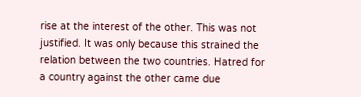rise at the interest of the other. This was not justified. It was only because this strained the relation between the two countries. Hatred for a country against the other came due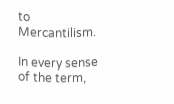to Mercantilism.

In every sense of the term,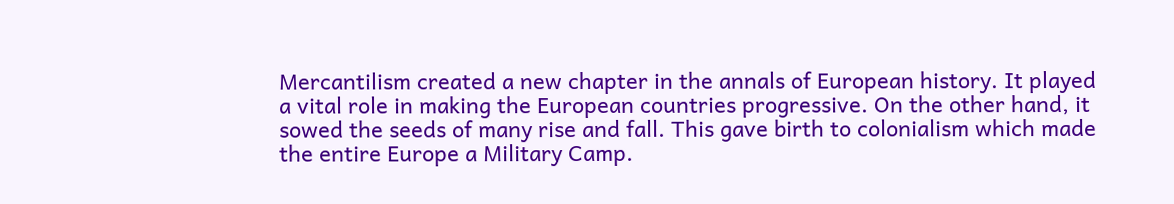Mercantilism created a new chapter in the annals of European history. It played a vital role in making the European countries progressive. On the other hand, it sowed the seeds of many rise and fall. This gave birth to colonialism which made the entire Europe a Military Camp.